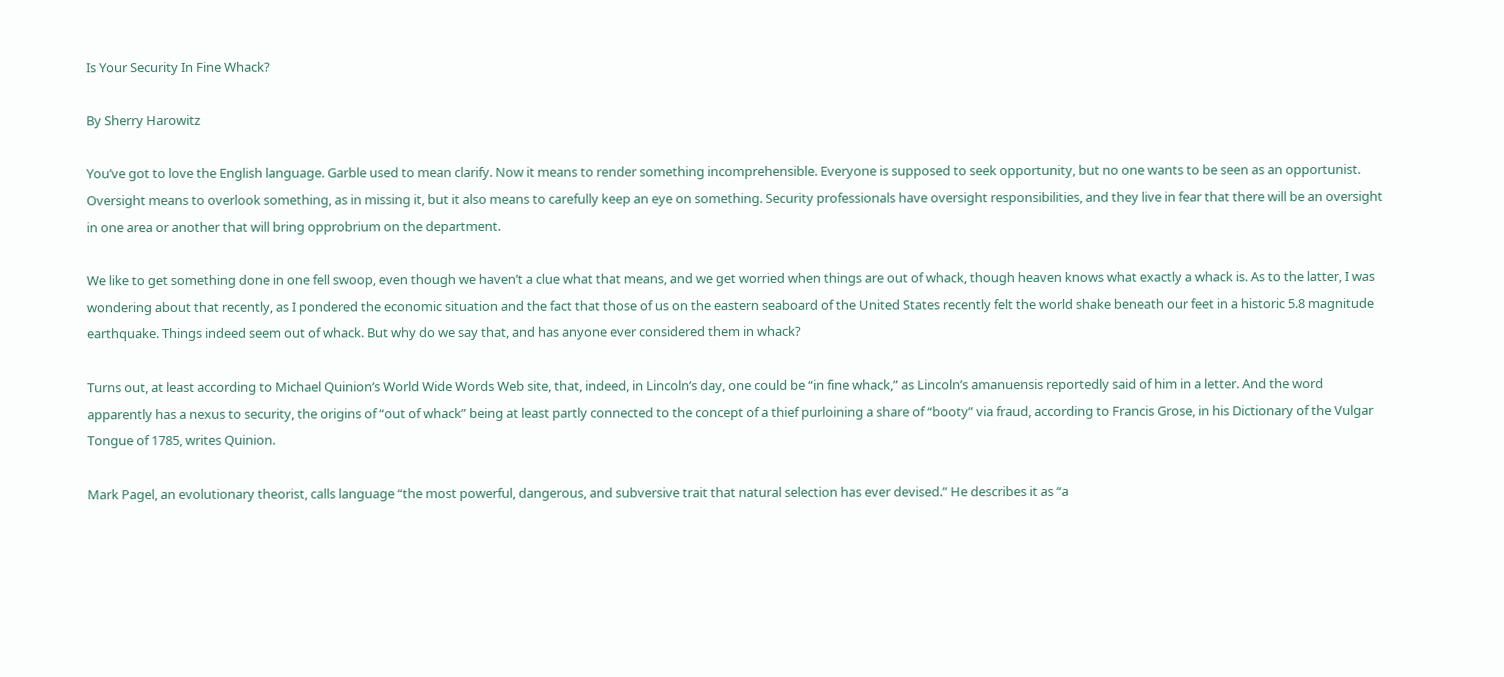Is Your Security In Fine Whack?

By Sherry Harowitz

You’ve got to love the English language. Garble used to mean clarify. Now it means to render something incomprehensible. Everyone is supposed to seek opportunity, but no one wants to be seen as an opportunist. Oversight means to overlook something, as in missing it, but it also means to carefully keep an eye on something. Security professionals have oversight responsibilities, and they live in fear that there will be an oversight in one area or another that will bring opprobrium on the department.

We like to get something done in one fell swoop, even though we haven’t a clue what that means, and we get worried when things are out of whack, though heaven knows what exactly a whack is. As to the latter, I was wondering about that recently, as I pondered the economic situation and the fact that those of us on the eastern seaboard of the United States recently felt the world shake beneath our feet in a historic 5.8 magnitude earthquake. Things indeed seem out of whack. But why do we say that, and has anyone ever considered them in whack?

Turns out, at least according to Michael Quinion’s World Wide Words Web site, that, indeed, in Lincoln’s day, one could be “in fine whack,” as Lincoln’s amanuensis reportedly said of him in a letter. And the word apparently has a nexus to security, the origins of “out of whack” being at least partly connected to the concept of a thief purloining a share of “booty” via fraud, according to Francis Grose, in his Dictionary of the Vulgar Tongue of 1785, writes Quinion.

Mark Pagel, an evolutionary theorist, calls language “the most powerful, dangerous, and subversive trait that natural selection has ever devised.” He describes it as “a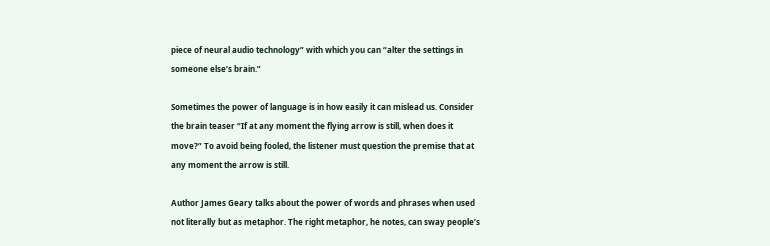piece of neural audio technology” with which you can “alter the settings in someone else’s brain.”

Sometimes the power of language is in how easily it can mislead us. Consider the brain teaser “If at any moment the flying arrow is still, when does it move?” To avoid being fooled, the listener must question the premise that at any moment the arrow is still.

Author James Geary talks about the power of words and phrases when used not literally but as metaphor. The right metaphor, he notes, can sway people’s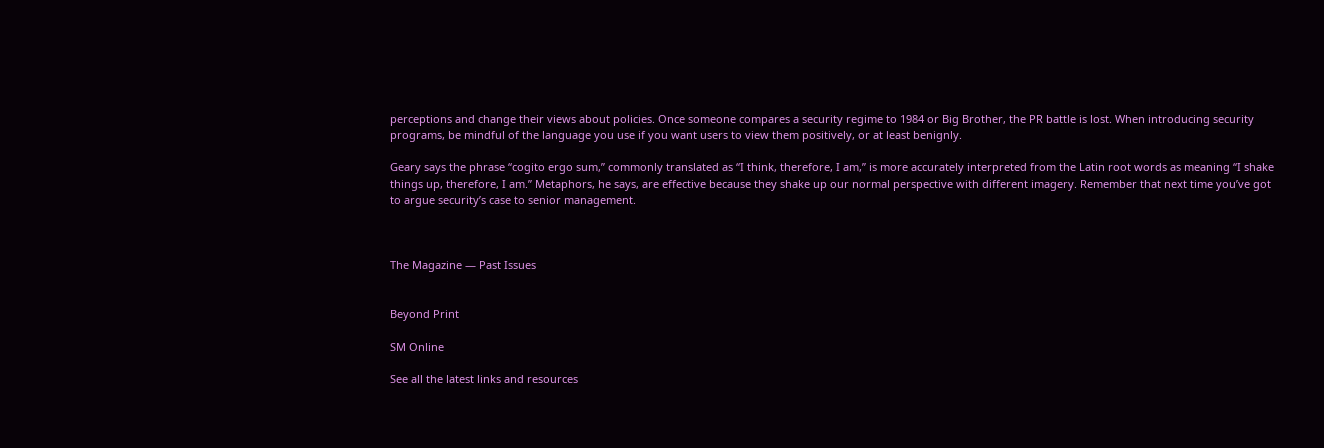perceptions and change their views about policies. Once someone compares a security regime to 1984 or Big Brother, the PR battle is lost. When introducing security programs, be mindful of the language you use if you want users to view them positively, or at least benignly.

Geary says the phrase “cogito ergo sum,” commonly translated as “I think, therefore, I am,” is more accurately interpreted from the Latin root words as meaning “I shake things up, therefore, I am.” Metaphors, he says, are effective because they shake up our normal perspective with different imagery. Remember that next time you’ve got to argue security’s case to senior management.



The Magazine — Past Issues


Beyond Print

SM Online

See all the latest links and resources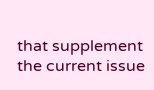that supplement the current issue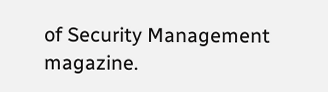of Security Management magazine.